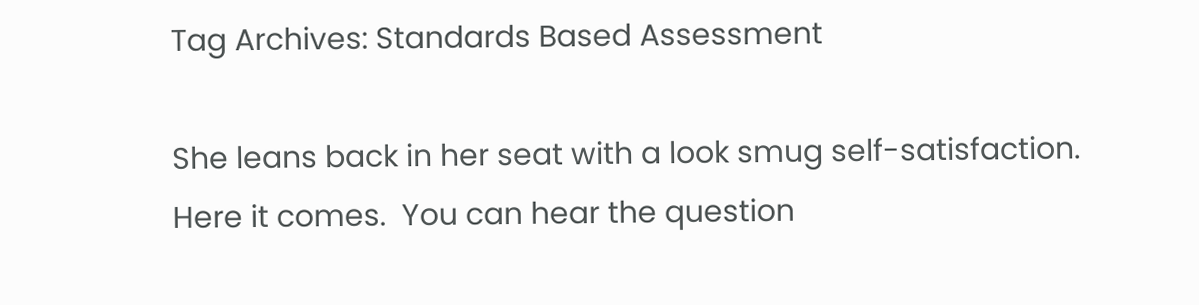Tag Archives: Standards Based Assessment

She leans back in her seat with a look smug self-satisfaction.  Here it comes.  You can hear the question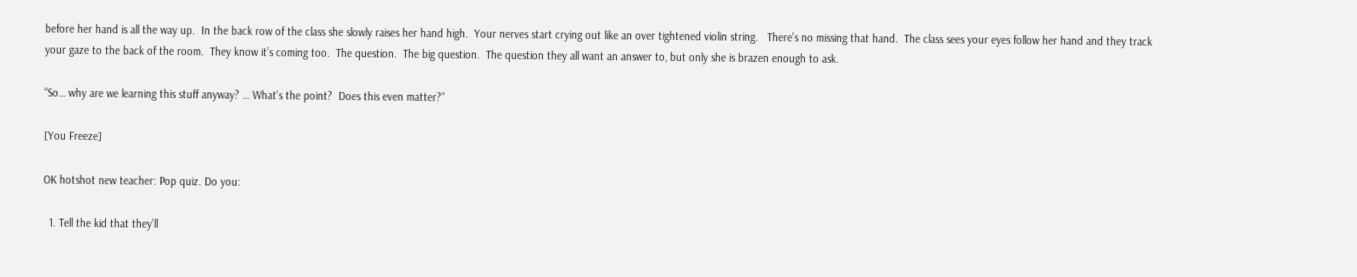before her hand is all the way up.  In the back row of the class she slowly raises her hand high.  Your nerves start crying out like an over tightened violin string.   There’s no missing that hand.  The class sees your eyes follow her hand and they track your gaze to the back of the room.  They know it’s coming too.  The question.  The big question.  The question they all want an answer to, but only she is brazen enough to ask.

“So… why are we learning this stuff anyway? … What’s the point?  Does this even matter?”

[You Freeze]

OK hotshot new teacher: Pop quiz. Do you:

  1. Tell the kid that they’ll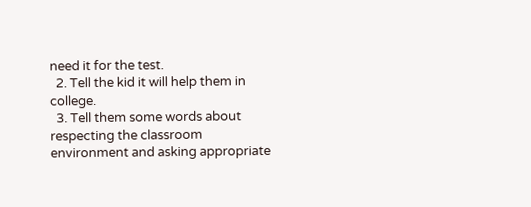need it for the test.
  2. Tell the kid it will help them in college.
  3. Tell them some words about respecting the classroom environment and asking appropriate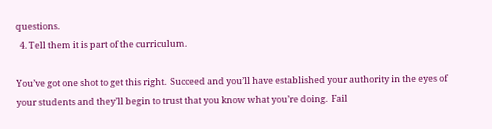questions.
  4. Tell them it is part of the curriculum.

You’ve got one shot to get this right.  Succeed and you’ll have established your authority in the eyes of your students and they’ll begin to trust that you know what you’re doing.  Fail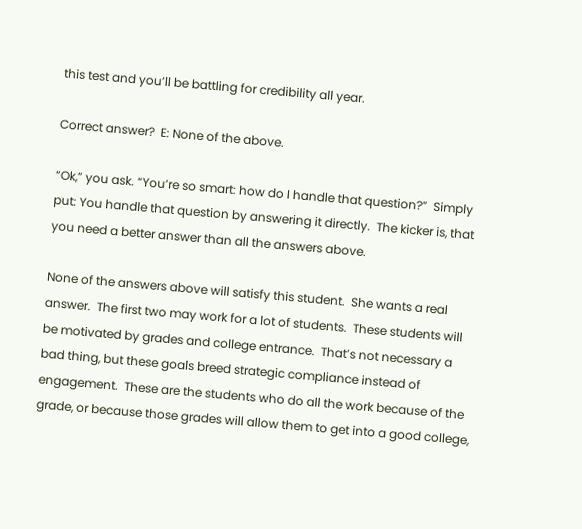this test and you’ll be battling for credibility all year.

Correct answer?  E: None of the above.

“Ok,” you ask. “You’re so smart: how do I handle that question?”  Simply put: You handle that question by answering it directly.  The kicker is, that you need a better answer than all the answers above.

None of the answers above will satisfy this student.  She wants a real answer.  The first two may work for a lot of students.  These students will be motivated by grades and college entrance.  That’s not necessary a bad thing, but these goals breed strategic compliance instead of engagement.  These are the students who do all the work because of the grade, or because those grades will allow them to get into a good college,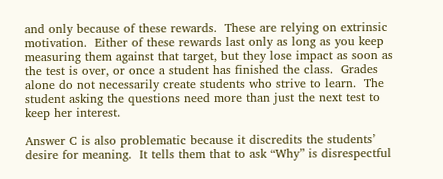and only because of these rewards.  These are relying on extrinsic motivation.  Either of these rewards last only as long as you keep measuring them against that target, but they lose impact as soon as the test is over, or once a student has finished the class.  Grades alone do not necessarily create students who strive to learn.  The student asking the questions need more than just the next test to keep her interest.

Answer C is also problematic because it discredits the students’ desire for meaning.  It tells them that to ask “Why” is disrespectful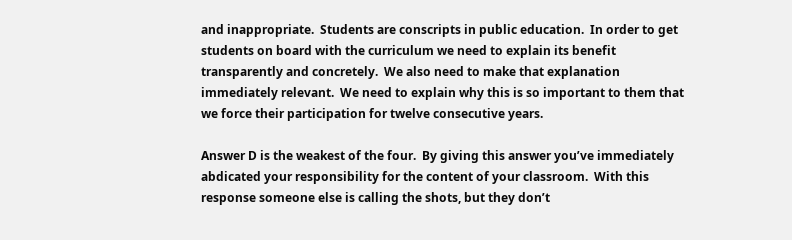and inappropriate.  Students are conscripts in public education.  In order to get students on board with the curriculum we need to explain its benefit transparently and concretely.  We also need to make that explanation immediately relevant.  We need to explain why this is so important to them that we force their participation for twelve consecutive years.

Answer D is the weakest of the four.  By giving this answer you’ve immediately abdicated your responsibility for the content of your classroom.  With this response someone else is calling the shots, but they don’t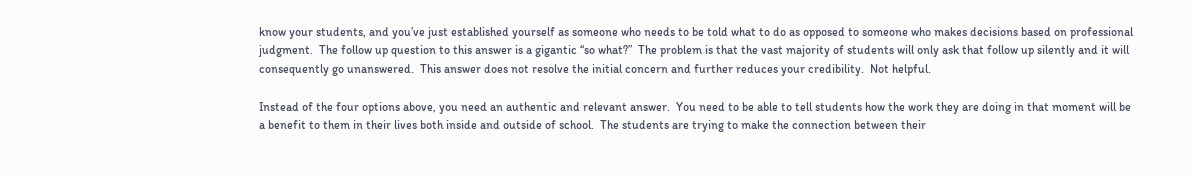know your students, and you’ve just established yourself as someone who needs to be told what to do as opposed to someone who makes decisions based on professional judgment.  The follow up question to this answer is a gigantic “so what?”  The problem is that the vast majority of students will only ask that follow up silently and it will consequently go unanswered.  This answer does not resolve the initial concern and further reduces your credibility.  Not helpful.

Instead of the four options above, you need an authentic and relevant answer.  You need to be able to tell students how the work they are doing in that moment will be a benefit to them in their lives both inside and outside of school.  The students are trying to make the connection between their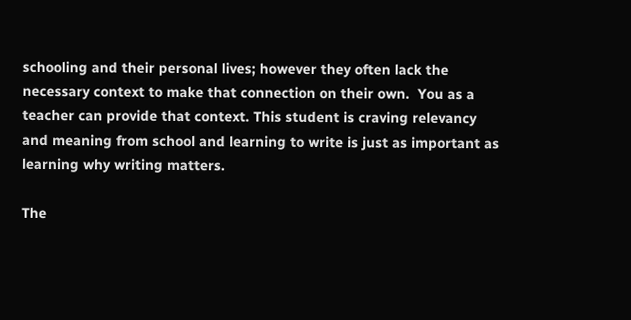schooling and their personal lives; however they often lack the necessary context to make that connection on their own.  You as a teacher can provide that context. This student is craving relevancy and meaning from school and learning to write is just as important as learning why writing matters.

The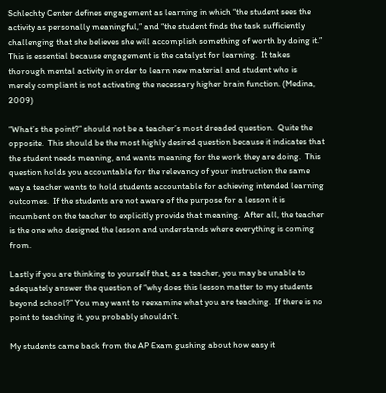Schlechty Center defines engagement as learning in which “the student sees the activity as personally meaningful,” and “the student finds the task sufficiently challenging that she believes she will accomplish something of worth by doing it.”  This is essential because engagement is the catalyst for learning.  It takes thorough mental activity in order to learn new material and student who is merely compliant is not activating the necessary higher brain function. (Medina, 2009)

“What’s the point?” should not be a teacher’s most dreaded question.  Quite the opposite.  This should be the most highly desired question because it indicates that the student needs meaning, and wants meaning for the work they are doing.  This question holds you accountable for the relevancy of your instruction the same way a teacher wants to hold students accountable for achieving intended learning outcomes.  If the students are not aware of the purpose for a lesson it is incumbent on the teacher to explicitly provide that meaning.  After all, the teacher is the one who designed the lesson and understands where everything is coming from.

Lastly if you are thinking to yourself that, as a teacher, you may be unable to adequately answer the question of “why does this lesson matter to my students beyond school?” You may want to reexamine what you are teaching.  If there is no point to teaching it, you probably shouldn’t.

My students came back from the AP Exam gushing about how easy it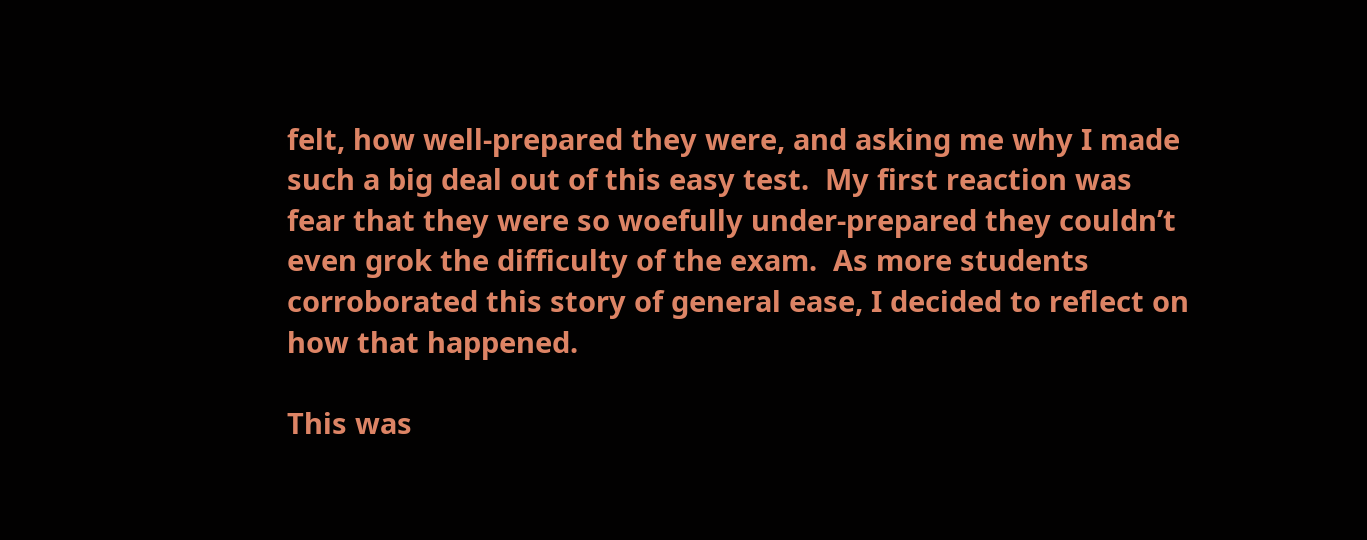felt, how well-prepared they were, and asking me why I made such a big deal out of this easy test.  My first reaction was fear that they were so woefully under-prepared they couldn’t even grok the difficulty of the exam.  As more students corroborated this story of general ease, I decided to reflect on how that happened.

This was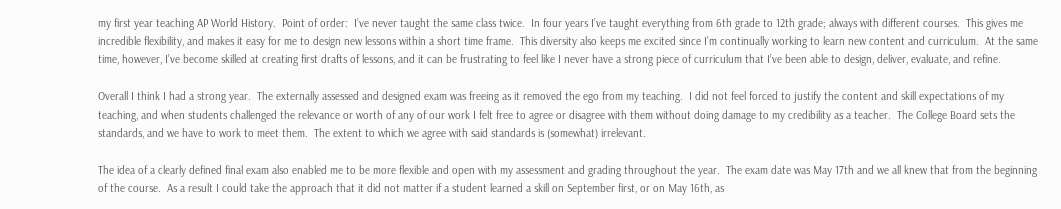my first year teaching AP World History.  Point of order:  I’ve never taught the same class twice.  In four years I’ve taught everything from 6th grade to 12th grade; always with different courses.  This gives me incredible flexibility, and makes it easy for me to design new lessons within a short time frame.  This diversity also keeps me excited since I’m continually working to learn new content and curriculum.  At the same time, however, I’ve become skilled at creating first drafts of lessons, and it can be frustrating to feel like I never have a strong piece of curriculum that I’ve been able to design, deliver, evaluate, and refine.

Overall I think I had a strong year.  The externally assessed and designed exam was freeing as it removed the ego from my teaching.  I did not feel forced to justify the content and skill expectations of my teaching, and when students challenged the relevance or worth of any of our work I felt free to agree or disagree with them without doing damage to my credibility as a teacher.  The College Board sets the standards, and we have to work to meet them.  The extent to which we agree with said standards is (somewhat) irrelevant.

The idea of a clearly defined final exam also enabled me to be more flexible and open with my assessment and grading throughout the year.  The exam date was May 17th and we all knew that from the beginning of the course.  As a result I could take the approach that it did not matter if a student learned a skill on September first, or on May 16th, as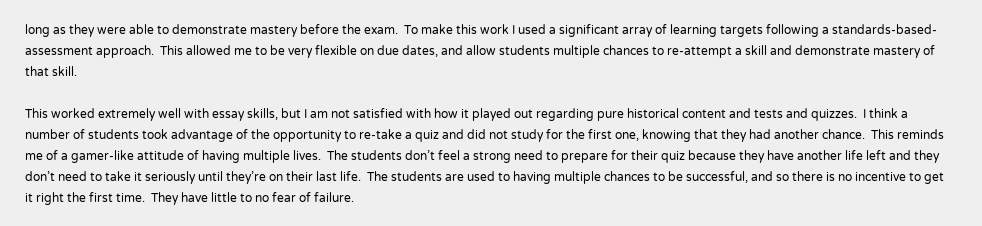long as they were able to demonstrate mastery before the exam.  To make this work I used a significant array of learning targets following a standards-based-assessment approach.  This allowed me to be very flexible on due dates, and allow students multiple chances to re-attempt a skill and demonstrate mastery of that skill.

This worked extremely well with essay skills, but I am not satisfied with how it played out regarding pure historical content and tests and quizzes.  I think a number of students took advantage of the opportunity to re-take a quiz and did not study for the first one, knowing that they had another chance.  This reminds me of a gamer-like attitude of having multiple lives.  The students don’t feel a strong need to prepare for their quiz because they have another life left and they don’t need to take it seriously until they’re on their last life.  The students are used to having multiple chances to be successful, and so there is no incentive to get it right the first time.  They have little to no fear of failure.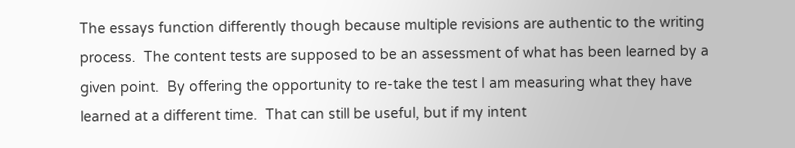The essays function differently though because multiple revisions are authentic to the writing process.  The content tests are supposed to be an assessment of what has been learned by a given point.  By offering the opportunity to re-take the test I am measuring what they have learned at a different time.  That can still be useful, but if my intent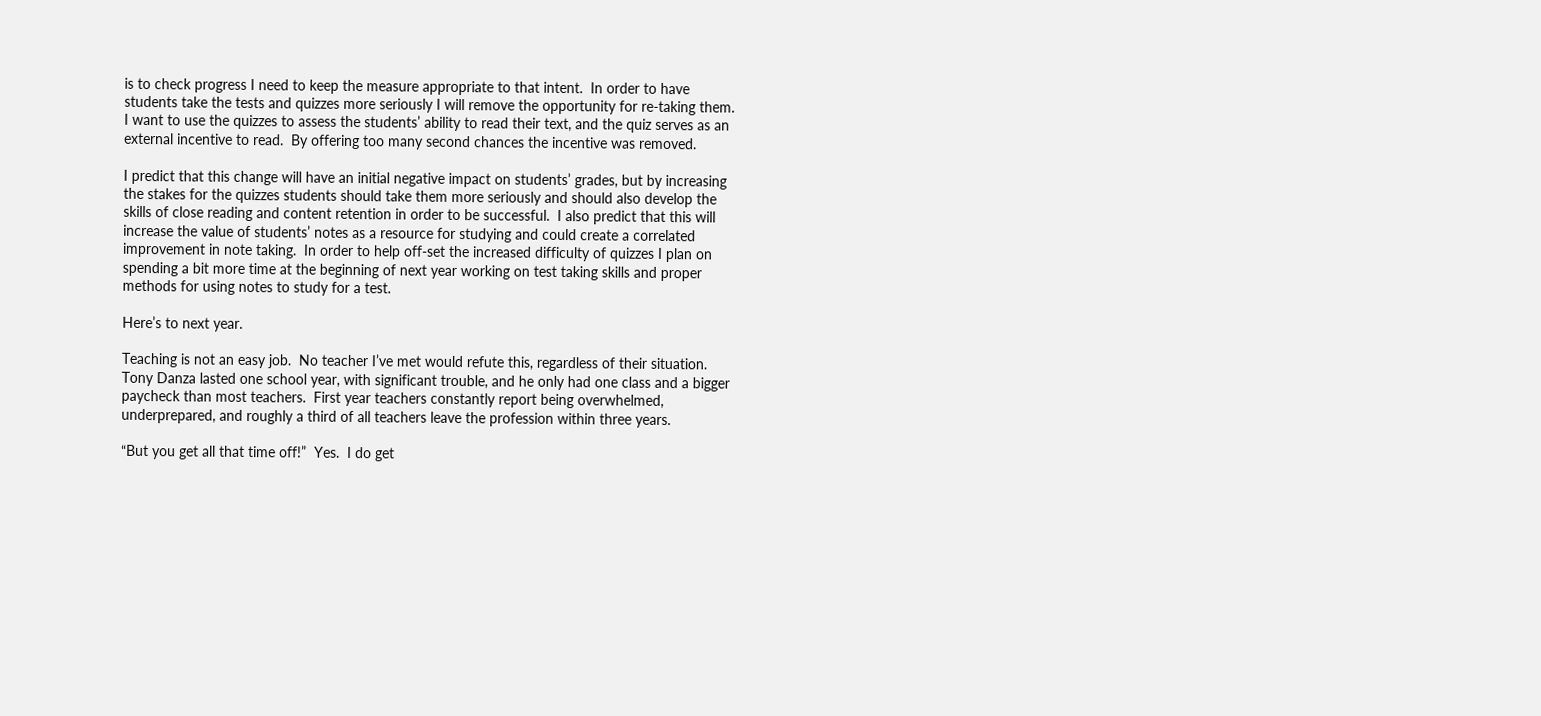is to check progress I need to keep the measure appropriate to that intent.  In order to have students take the tests and quizzes more seriously I will remove the opportunity for re-taking them.  I want to use the quizzes to assess the students’ ability to read their text, and the quiz serves as an external incentive to read.  By offering too many second chances the incentive was removed.

I predict that this change will have an initial negative impact on students’ grades, but by increasing the stakes for the quizzes students should take them more seriously and should also develop the skills of close reading and content retention in order to be successful.  I also predict that this will increase the value of students’ notes as a resource for studying and could create a correlated improvement in note taking.  In order to help off-set the increased difficulty of quizzes I plan on spending a bit more time at the beginning of next year working on test taking skills and proper methods for using notes to study for a test.

Here’s to next year.

Teaching is not an easy job.  No teacher I’ve met would refute this, regardless of their situation.  Tony Danza lasted one school year, with significant trouble, and he only had one class and a bigger paycheck than most teachers.  First year teachers constantly report being overwhelmed, underprepared, and roughly a third of all teachers leave the profession within three years.

“But you get all that time off!”  Yes.  I do get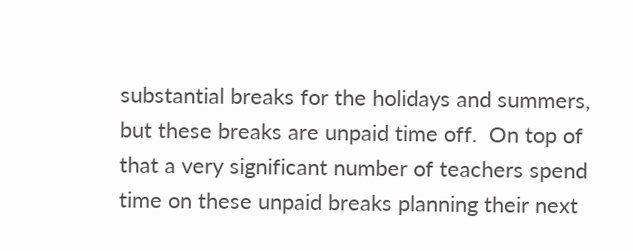substantial breaks for the holidays and summers, but these breaks are unpaid time off.  On top of that a very significant number of teachers spend time on these unpaid breaks planning their next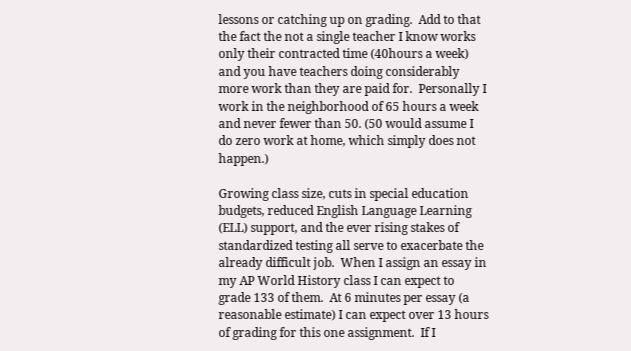lessons or catching up on grading.  Add to that the fact the not a single teacher I know works only their contracted time (40hours a week) and you have teachers doing considerably more work than they are paid for.  Personally I work in the neighborhood of 65 hours a week and never fewer than 50. (50 would assume I do zero work at home, which simply does not happen.)

Growing class size, cuts in special education budgets, reduced English Language Learning (ELL) support, and the ever rising stakes of standardized testing all serve to exacerbate the already difficult job.  When I assign an essay in my AP World History class I can expect to grade 133 of them.  At 6 minutes per essay (a reasonable estimate) I can expect over 13 hours of grading for this one assignment.  If I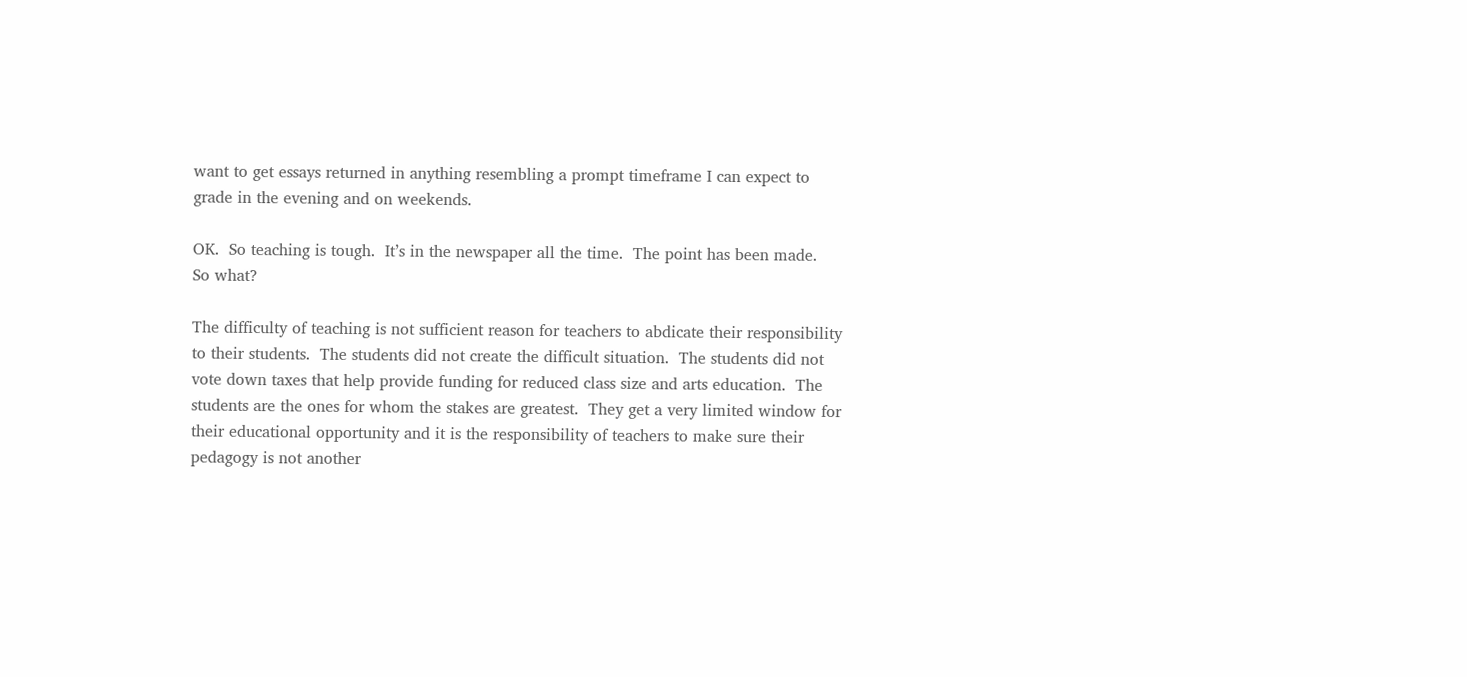want to get essays returned in anything resembling a prompt timeframe I can expect to grade in the evening and on weekends.

OK.  So teaching is tough.  It’s in the newspaper all the time.  The point has been made.  So what?

The difficulty of teaching is not sufficient reason for teachers to abdicate their responsibility to their students.  The students did not create the difficult situation.  The students did not vote down taxes that help provide funding for reduced class size and arts education.  The students are the ones for whom the stakes are greatest.  They get a very limited window for their educational opportunity and it is the responsibility of teachers to make sure their pedagogy is not another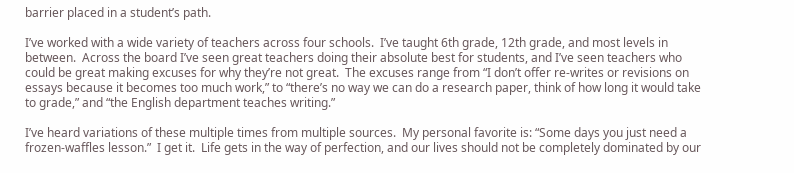barrier placed in a student’s path.

I’ve worked with a wide variety of teachers across four schools.  I’ve taught 6th grade, 12th grade, and most levels in between.  Across the board I’ve seen great teachers doing their absolute best for students, and I’ve seen teachers who could be great making excuses for why they’re not great.  The excuses range from “I don’t offer re-writes or revisions on essays because it becomes too much work,” to “there’s no way we can do a research paper, think of how long it would take to grade,” and “the English department teaches writing.”

I’ve heard variations of these multiple times from multiple sources.  My personal favorite is: “Some days you just need a frozen-waffles lesson.”  I get it.  Life gets in the way of perfection, and our lives should not be completely dominated by our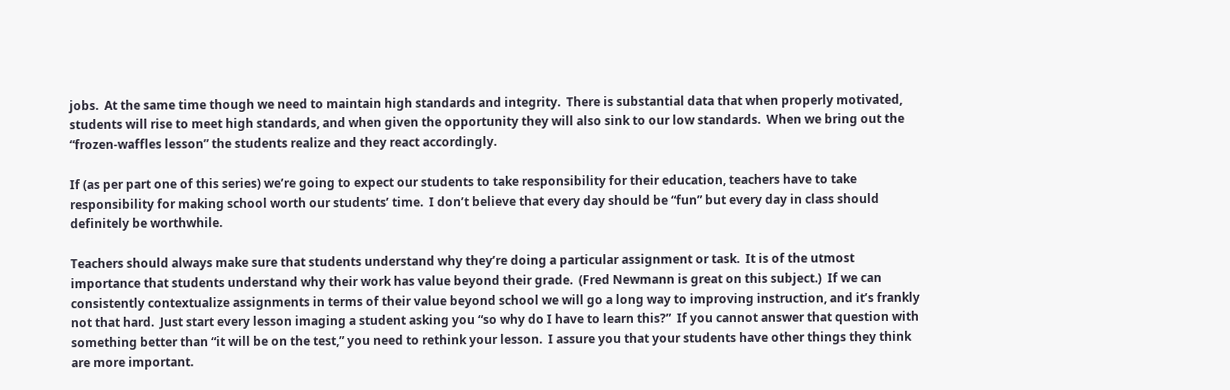jobs.  At the same time though we need to maintain high standards and integrity.  There is substantial data that when properly motivated, students will rise to meet high standards, and when given the opportunity they will also sink to our low standards.  When we bring out the “frozen-waffles lesson” the students realize and they react accordingly.

If (as per part one of this series) we’re going to expect our students to take responsibility for their education, teachers have to take responsibility for making school worth our students’ time.  I don’t believe that every day should be “fun” but every day in class should definitely be worthwhile.

Teachers should always make sure that students understand why they’re doing a particular assignment or task.  It is of the utmost importance that students understand why their work has value beyond their grade.  (Fred Newmann is great on this subject.)  If we can consistently contextualize assignments in terms of their value beyond school we will go a long way to improving instruction, and it’s frankly not that hard.  Just start every lesson imaging a student asking you “so why do I have to learn this?”  If you cannot answer that question with something better than “it will be on the test,” you need to rethink your lesson.  I assure you that your students have other things they think are more important.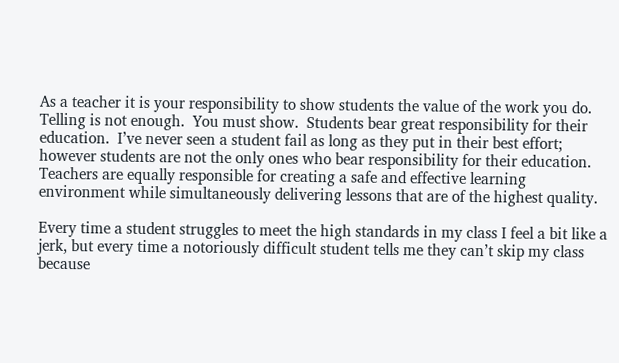As a teacher it is your responsibility to show students the value of the work you do.  Telling is not enough.  You must show.  Students bear great responsibility for their education.  I’ve never seen a student fail as long as they put in their best effort; however students are not the only ones who bear responsibility for their education.  Teachers are equally responsible for creating a safe and effective learning environment while simultaneously delivering lessons that are of the highest quality.

Every time a student struggles to meet the high standards in my class I feel a bit like a jerk, but every time a notoriously difficult student tells me they can’t skip my class because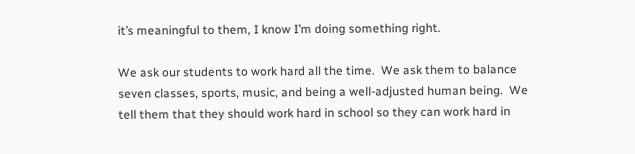it’s meaningful to them, I know I’m doing something right.

We ask our students to work hard all the time.  We ask them to balance seven classes, sports, music, and being a well-adjusted human being.  We tell them that they should work hard in school so they can work hard in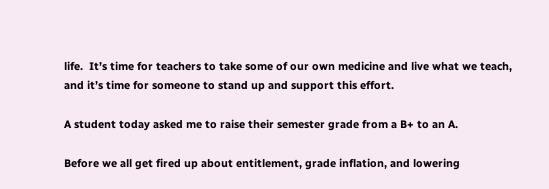life.  It’s time for teachers to take some of our own medicine and live what we teach, and it’s time for someone to stand up and support this effort.

A student today asked me to raise their semester grade from a B+ to an A.

Before we all get fired up about entitlement, grade inflation, and lowering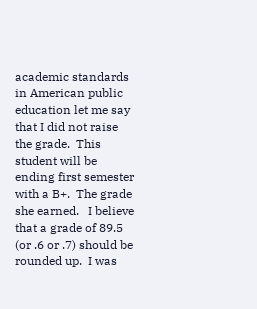academic standards in American public education let me say that I did not raise the grade.  This student will be ending first semester with a B+.  The grade she earned.   I believe that a grade of 89.5 (or .6 or .7) should be rounded up.  I was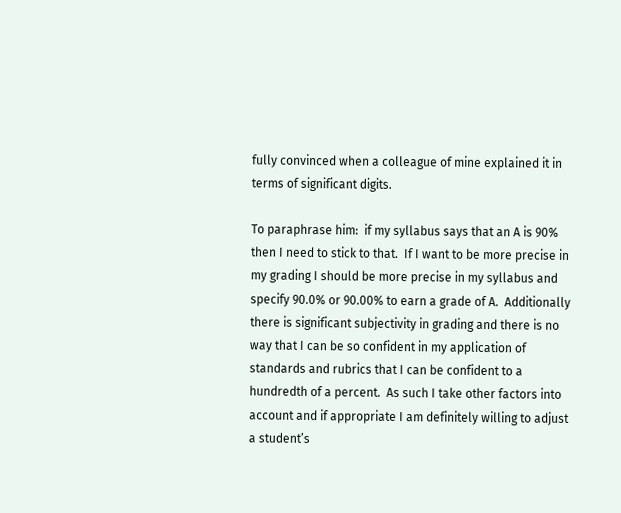fully convinced when a colleague of mine explained it in terms of significant digits.

To paraphrase him:  if my syllabus says that an A is 90% then I need to stick to that.  If I want to be more precise in my grading I should be more precise in my syllabus and specify 90.0% or 90.00% to earn a grade of A.  Additionally there is significant subjectivity in grading and there is no way that I can be so confident in my application of standards and rubrics that I can be confident to a hundredth of a percent.  As such I take other factors into account and if appropriate I am definitely willing to adjust a student’s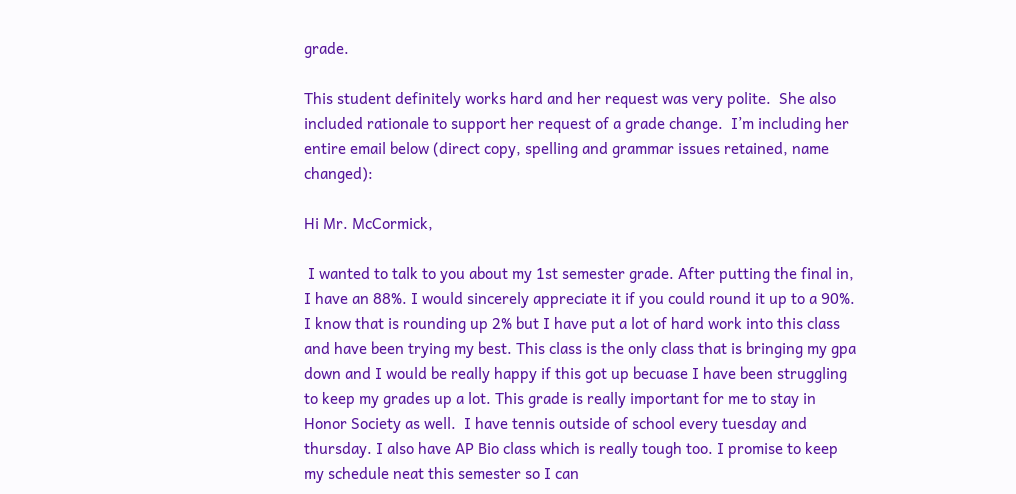grade.

This student definitely works hard and her request was very polite.  She also included rationale to support her request of a grade change.  I’m including her entire email below (direct copy, spelling and grammar issues retained, name changed):

Hi Mr. McCormick,

 I wanted to talk to you about my 1st semester grade. After putting the final in, I have an 88%. I would sincerely appreciate it if you could round it up to a 90%. I know that is rounding up 2% but I have put a lot of hard work into this class and have been trying my best. This class is the only class that is bringing my gpa down and I would be really happy if this got up becuase I have been struggling to keep my grades up a lot. This grade is really important for me to stay in Honor Society as well.  I have tennis outside of school every tuesday and thursday. I also have AP Bio class which is really tough too. I promise to keep my schedule neat this semester so I can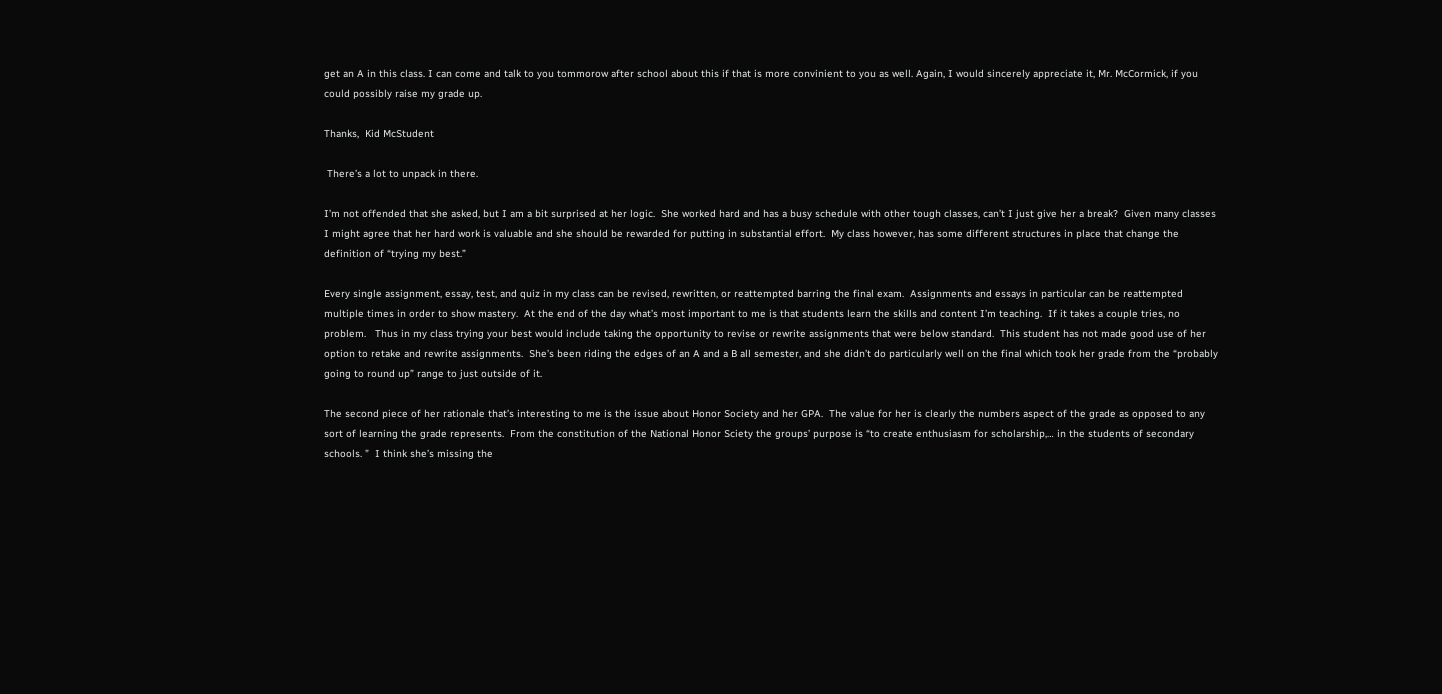get an A in this class. I can come and talk to you tommorow after school about this if that is more convinient to you as well. Again, I would sincerely appreciate it, Mr. McCormick, if you could possibly raise my grade up.

Thanks,  Kid McStudent

 There’s a lot to unpack in there.

I’m not offended that she asked, but I am a bit surprised at her logic.  She worked hard and has a busy schedule with other tough classes, can’t I just give her a break?  Given many classes I might agree that her hard work is valuable and she should be rewarded for putting in substantial effort.  My class however, has some different structures in place that change the definition of “trying my best.”

Every single assignment, essay, test, and quiz in my class can be revised, rewritten, or reattempted barring the final exam.  Assignments and essays in particular can be reattempted multiple times in order to show mastery.  At the end of the day what’s most important to me is that students learn the skills and content I’m teaching.  If it takes a couple tries, no problem.   Thus in my class trying your best would include taking the opportunity to revise or rewrite assignments that were below standard.  This student has not made good use of her option to retake and rewrite assignments.  She’s been riding the edges of an A and a B all semester, and she didn’t do particularly well on the final which took her grade from the “probably going to round up” range to just outside of it.

The second piece of her rationale that’s interesting to me is the issue about Honor Society and her GPA.  The value for her is clearly the numbers aspect of the grade as opposed to any sort of learning the grade represents.  From the constitution of the National Honor Sciety the groups’ purpose is “to create enthusiasm for scholarship,… in the students of secondary schools. ”  I think she’s missing the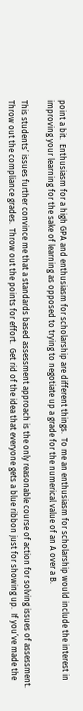point a bit.  Enthusiasm for a high GPA and enthusiasm for scholarship are different things.  To me an enthusiasm for scholarship would include the interest in improving your learning for the sake of learning as opposed to trying to negotiate up a grade for the numerical value of an A over a B.

This students’ issues further convince me that a standards based assessment approach is the only reasonable course of action for solving issues of assessment.  Throw out the compliance grades.  Throw out the points for effort.  Get rid of the idea that everyone gets a blue ribbon just for showing up.  If you’ve made the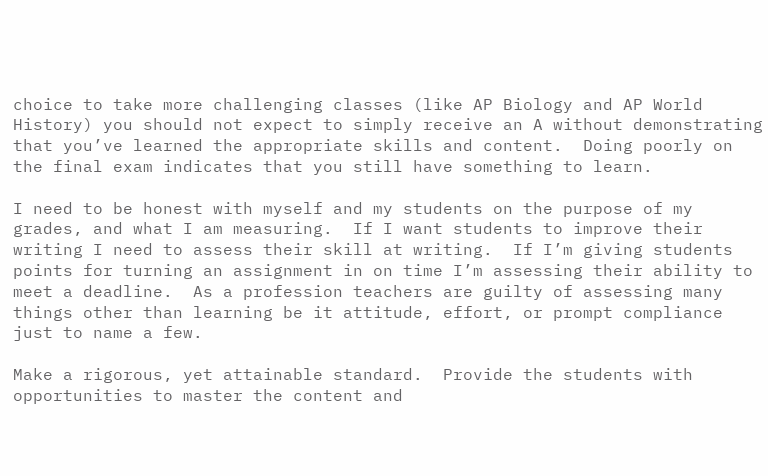choice to take more challenging classes (like AP Biology and AP World History) you should not expect to simply receive an A without demonstrating that you’ve learned the appropriate skills and content.  Doing poorly on the final exam indicates that you still have something to learn.

I need to be honest with myself and my students on the purpose of my grades, and what I am measuring.  If I want students to improve their writing I need to assess their skill at writing.  If I’m giving students points for turning an assignment in on time I’m assessing their ability to meet a deadline.  As a profession teachers are guilty of assessing many things other than learning be it attitude, effort, or prompt compliance just to name a few.

Make a rigorous, yet attainable standard.  Provide the students with opportunities to master the content and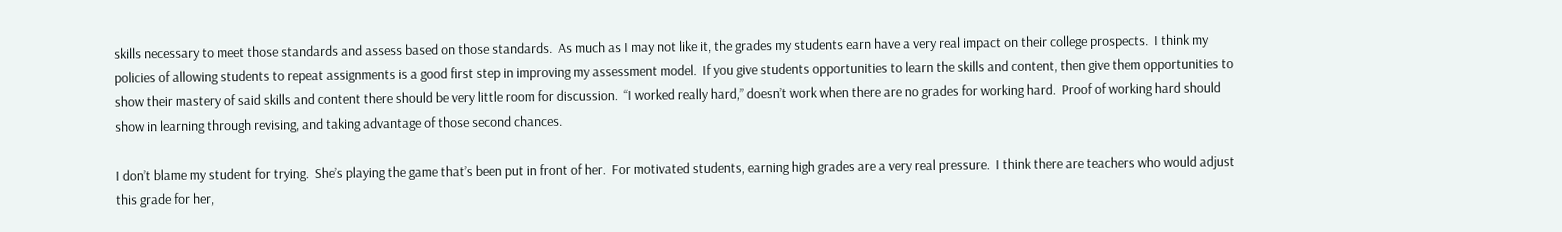skills necessary to meet those standards and assess based on those standards.  As much as I may not like it, the grades my students earn have a very real impact on their college prospects.  I think my policies of allowing students to repeat assignments is a good first step in improving my assessment model.  If you give students opportunities to learn the skills and content, then give them opportunities to show their mastery of said skills and content there should be very little room for discussion.  “I worked really hard,” doesn’t work when there are no grades for working hard.  Proof of working hard should show in learning through revising, and taking advantage of those second chances.

I don’t blame my student for trying.  She’s playing the game that’s been put in front of her.  For motivated students, earning high grades are a very real pressure.  I think there are teachers who would adjust this grade for her,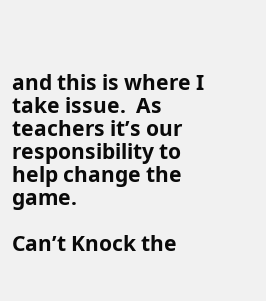and this is where I take issue.  As teachers it’s our responsibility to help change the game.

Can’t Knock the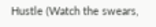Hustle (Watch the swears,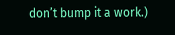don’t bump it a work.)